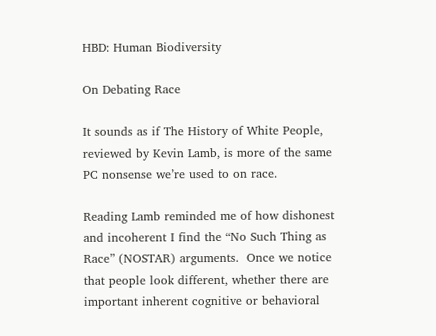HBD: Human Biodiversity

On Debating Race

It sounds as if The History of White People, reviewed by Kevin Lamb, is more of the same PC nonsense we’re used to on race.

Reading Lamb reminded me of how dishonest and incoherent I find the “No Such Thing as Race” (NOSTAR) arguments.  Once we notice that people look different, whether there are important inherent cognitive or behavioral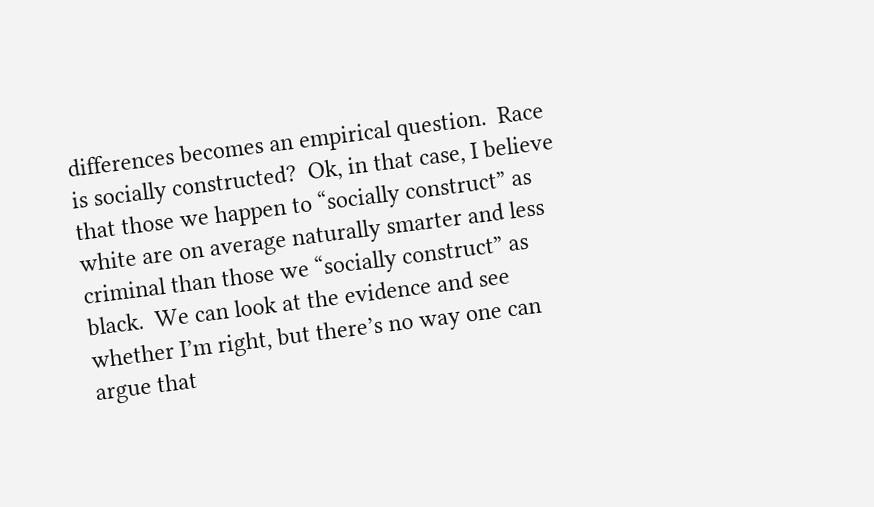differences becomes an empirical question.  Race is socially constructed?  Ok, in that case, I believe that those we happen to “socially construct” as white are on average naturally smarter and less criminal than those we “socially construct” as black.  We can look at the evidence and see whether I’m right, but there’s no way one can argue that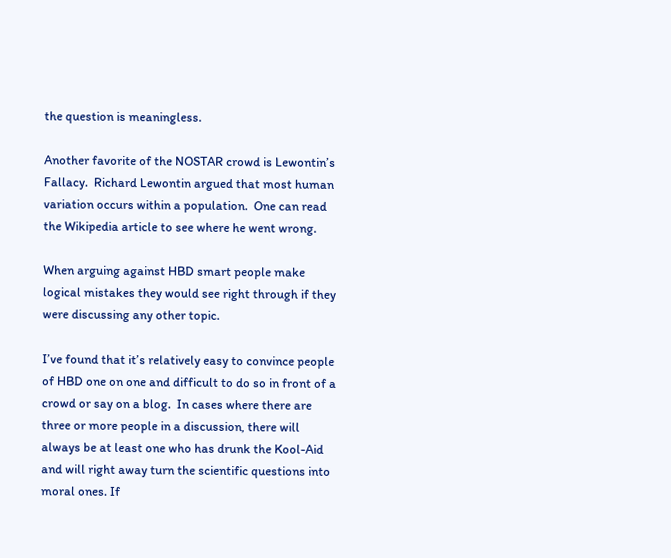the question is meaningless.

Another favorite of the NOSTAR crowd is Lewontin’s Fallacy.  Richard Lewontin argued that most human variation occurs within a population.  One can read the Wikipedia article to see where he went wrong.

When arguing against HBD smart people make logical mistakes they would see right through if they were discussing any other topic.

I’ve found that it’s relatively easy to convince people of HBD one on one and difficult to do so in front of a crowd or say on a blog.  In cases where there are three or more people in a discussion, there will always be at least one who has drunk the Kool-Aid and will right away turn the scientific questions into moral ones. If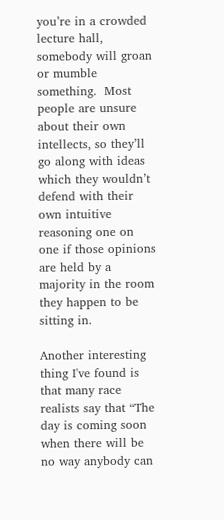you’re in a crowded lecture hall, somebody will groan or mumble something.  Most people are unsure about their own intellects, so they’ll go along with ideas which they wouldn’t defend with their own intuitive reasoning one on one if those opinions are held by a majority in the room they happen to be sitting in.

Another interesting thing I've found is that many race realists say that “The day is coming soon when there will be no way anybody can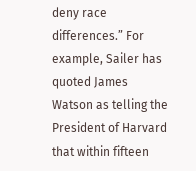deny race differences.” For example, Sailer has quoted James Watson as telling the President of Harvard that within fifteen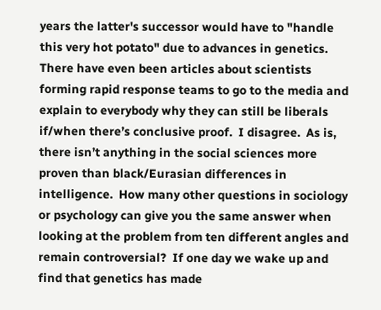years the latter's successor would have to "handle this very hot potato" due to advances in genetics.  There have even been articles about scientists forming rapid response teams to go to the media and explain to everybody why they can still be liberals if/when there’s conclusive proof.  I disagree.  As is, there isn’t anything in the social sciences more proven than black/Eurasian differences in intelligence.  How many other questions in sociology or psychology can give you the same answer when looking at the problem from ten different angles and remain controversial?  If one day we wake up and find that genetics has made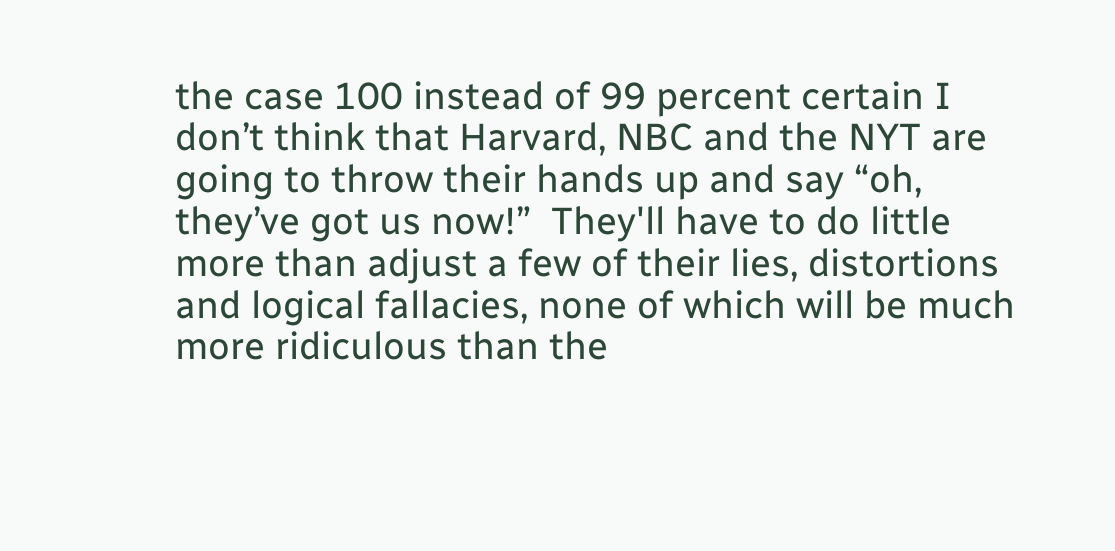the case 100 instead of 99 percent certain I don’t think that Harvard, NBC and the NYT are going to throw their hands up and say “oh, they’ve got us now!”  They'll have to do little more than adjust a few of their lies, distortions and logical fallacies, none of which will be much more ridiculous than the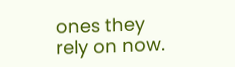ones they rely on now.